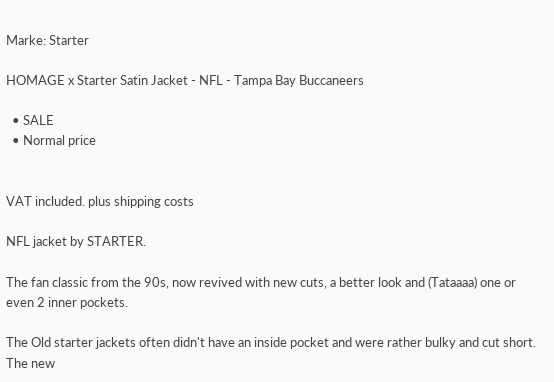Marke: Starter

HOMAGE x Starter Satin Jacket - NFL - Tampa Bay Buccaneers

  • SALE
  • Normal price


VAT included. plus shipping costs

NFL jacket by STARTER.

The fan classic from the 90s, now revived with new cuts, a better look and (Tataaaa) one or even 2 inner pockets.

The Old starter jackets often didn't have an inside pocket and were rather bulky and cut short. The new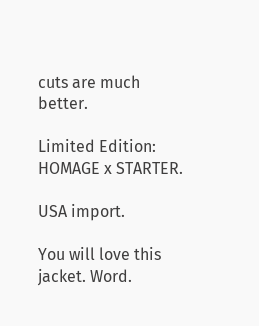cuts are much better.

Limited Edition: HOMAGE x STARTER.

USA import.

You will love this jacket. Word.